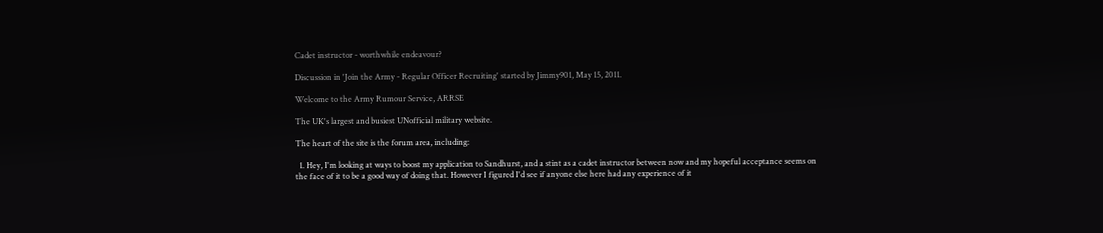Cadet instructor - worthwhile endeavour?

Discussion in 'Join the Army - Regular Officer Recruiting' started by Jimmy901, May 15, 2011.

Welcome to the Army Rumour Service, ARRSE

The UK's largest and busiest UNofficial military website.

The heart of the site is the forum area, including:

  1. Hey, I'm looking at ways to boost my application to Sandhurst, and a stint as a cadet instructor between now and my hopeful acceptance seems on the face of it to be a good way of doing that. However I figured I'd see if anyone else here had any experience of it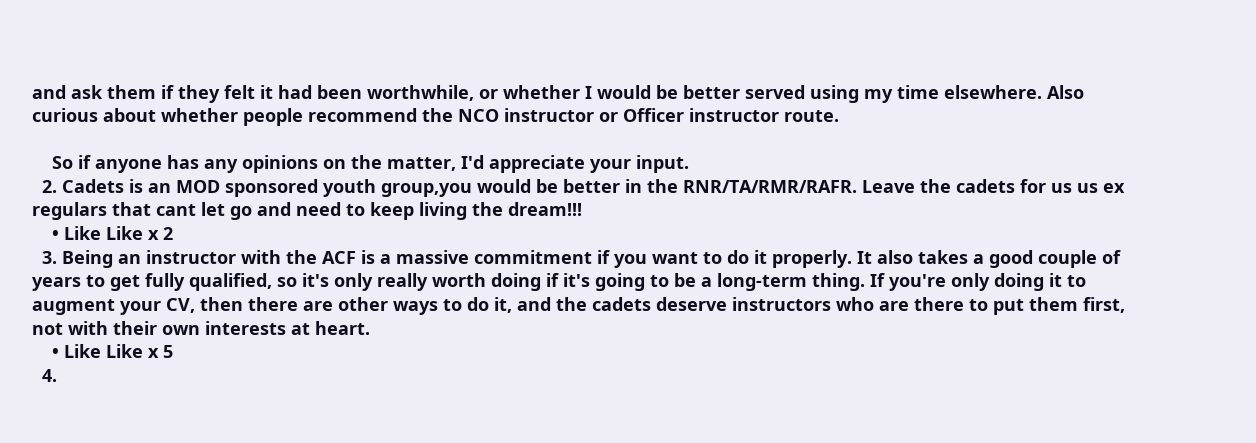and ask them if they felt it had been worthwhile, or whether I would be better served using my time elsewhere. Also curious about whether people recommend the NCO instructor or Officer instructor route.

    So if anyone has any opinions on the matter, I'd appreciate your input.
  2. Cadets is an MOD sponsored youth group,you would be better in the RNR/TA/RMR/RAFR. Leave the cadets for us us ex regulars that cant let go and need to keep living the dream!!!
    • Like Like x 2
  3. Being an instructor with the ACF is a massive commitment if you want to do it properly. It also takes a good couple of years to get fully qualified, so it's only really worth doing if it's going to be a long-term thing. If you're only doing it to augment your CV, then there are other ways to do it, and the cadets deserve instructors who are there to put them first, not with their own interests at heart.
    • Like Like x 5
  4.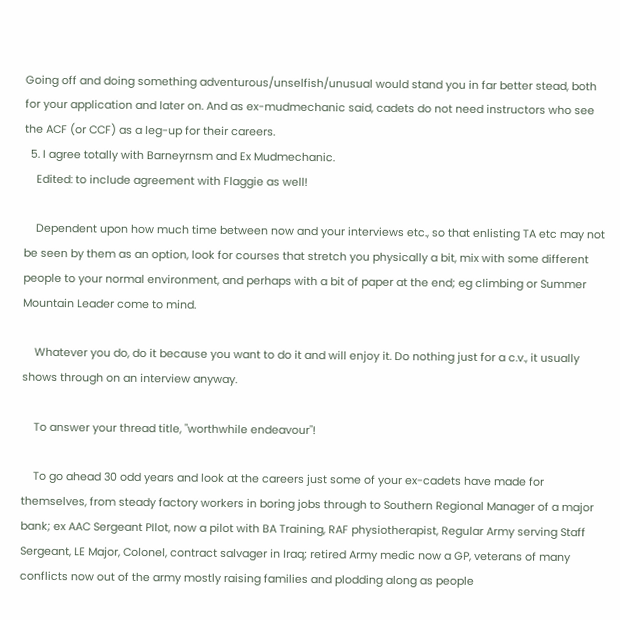Going off and doing something adventurous/unselfish/unusual would stand you in far better stead, both for your application and later on. And as ex-mudmechanic said, cadets do not need instructors who see the ACF (or CCF) as a leg-up for their careers.
  5. I agree totally with Barneyrnsm and Ex Mudmechanic.
    Edited: to include agreement with Flaggie as well!

    Dependent upon how much time between now and your interviews etc., so that enlisting TA etc may not be seen by them as an option, look for courses that stretch you physically a bit, mix with some different people to your normal environment, and perhaps with a bit of paper at the end; eg climbing or Summer Mountain Leader come to mind.

    Whatever you do, do it because you want to do it and will enjoy it. Do nothing just for a c.v., it usually shows through on an interview anyway.

    To answer your thread title, "worthwhile endeavour"!

    To go ahead 30 odd years and look at the careers just some of your ex-cadets have made for themselves, from steady factory workers in boring jobs through to Southern Regional Manager of a major bank; ex AAC Sergeant PIlot, now a pilot with BA Training, RAF physiotherapist, Regular Army serving Staff Sergeant, LE Major, Colonel, contract salvager in Iraq; retired Army medic now a GP, veterans of many conflicts now out of the army mostly raising families and plodding along as people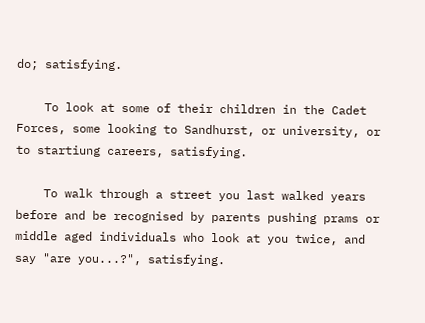do; satisfying.

    To look at some of their children in the Cadet Forces, some looking to Sandhurst, or university, or to startiung careers, satisfying.

    To walk through a street you last walked years before and be recognised by parents pushing prams or middle aged individuals who look at you twice, and say "are you...?", satisfying.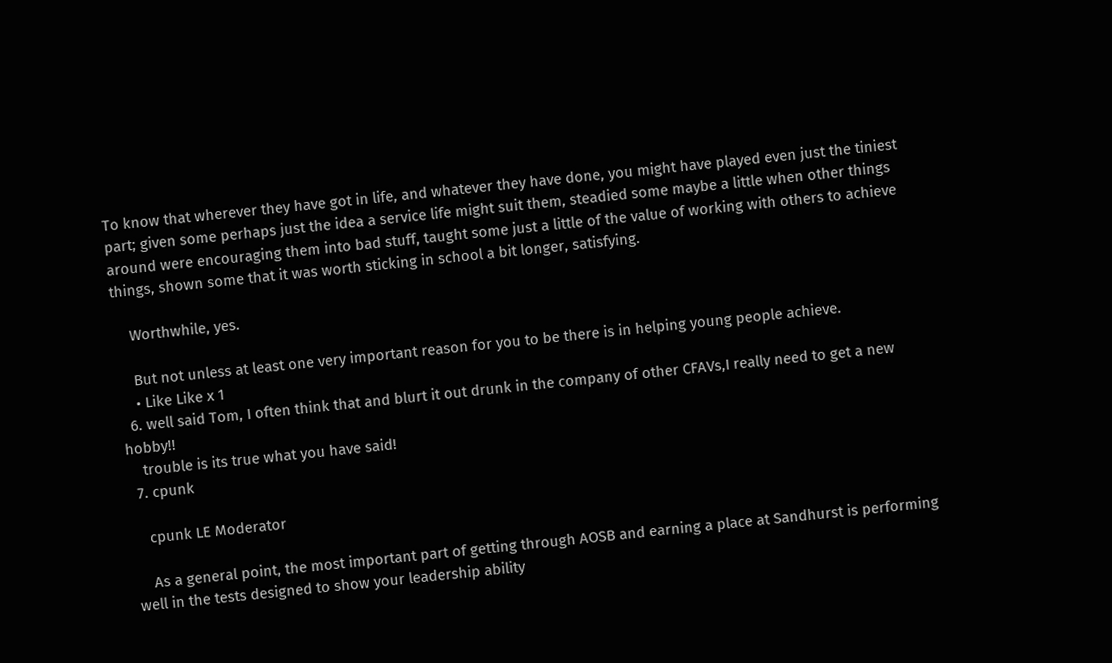To know that wherever they have got in life, and whatever they have done, you might have played even just the tiniest part; given some perhaps just the idea a service life might suit them, steadied some maybe a little when other things around were encouraging them into bad stuff, taught some just a little of the value of working with others to achieve things, shown some that it was worth sticking in school a bit longer, satisfying.

    Worthwhile, yes.

    But not unless at least one very important reason for you to be there is in helping young people achieve.
    • Like Like x 1
  6. well said Tom, I often think that and blurt it out drunk in the company of other CFAVs,I really need to get a new hobby!!
    trouble is its true what you have said!
  7. cpunk

    cpunk LE Moderator

    As a general point, the most important part of getting through AOSB and earning a place at Sandhurst is performing well in the tests designed to show your leadership ability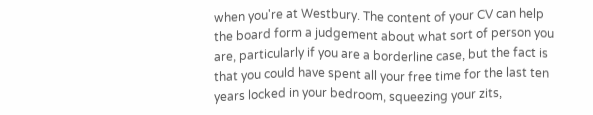when you're at Westbury. The content of your CV can help the board form a judgement about what sort of person you are, particularly if you are a borderline case, but the fact is that you could have spent all your free time for the last ten years locked in your bedroom, squeezing your zits,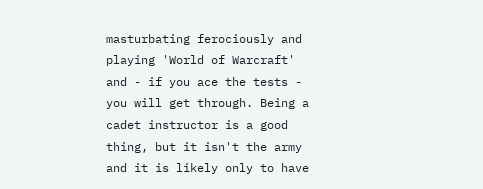masturbating ferociously and playing 'World of Warcraft' and - if you ace the tests - you will get through. Being a cadet instructor is a good thing, but it isn't the army and it is likely only to have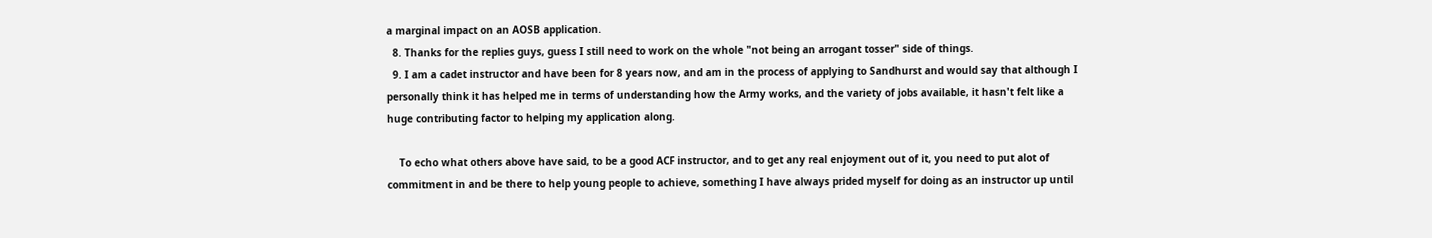a marginal impact on an AOSB application.
  8. Thanks for the replies guys, guess I still need to work on the whole "not being an arrogant tosser" side of things.
  9. I am a cadet instructor and have been for 8 years now, and am in the process of applying to Sandhurst and would say that although I personally think it has helped me in terms of understanding how the Army works, and the variety of jobs available, it hasn't felt like a huge contributing factor to helping my application along.

    To echo what others above have said, to be a good ACF instructor, and to get any real enjoyment out of it, you need to put alot of commitment in and be there to help young people to achieve, something I have always prided myself for doing as an instructor up until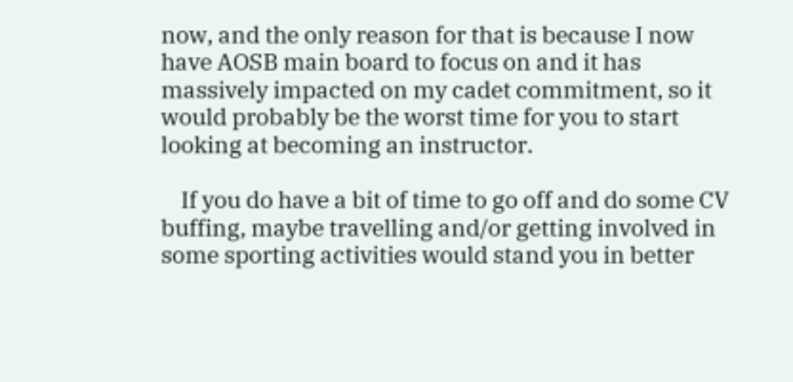now, and the only reason for that is because I now have AOSB main board to focus on and it has massively impacted on my cadet commitment, so it would probably be the worst time for you to start looking at becoming an instructor.

    If you do have a bit of time to go off and do some CV buffing, maybe travelling and/or getting involved in some sporting activities would stand you in better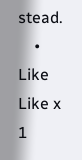stead.
    • Like Like x 1